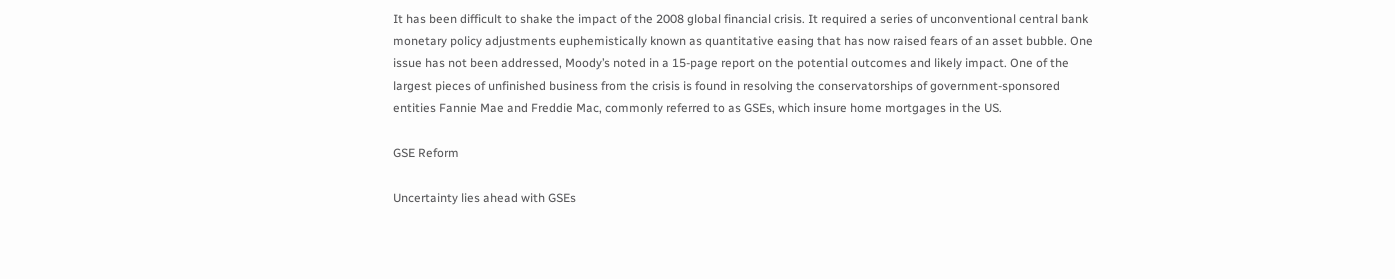It has been difficult to shake the impact of the 2008 global financial crisis. It required a series of unconventional central bank monetary policy adjustments euphemistically known as quantitative easing that has now raised fears of an asset bubble. One issue has not been addressed, Moody’s noted in a 15-page report on the potential outcomes and likely impact. One of the largest pieces of unfinished business from the crisis is found in resolving the conservatorships of government-sponsored entities Fannie Mae and Freddie Mac, commonly referred to as GSEs, which insure home mortgages in the US.

GSE Reform

Uncertainty lies ahead with GSEs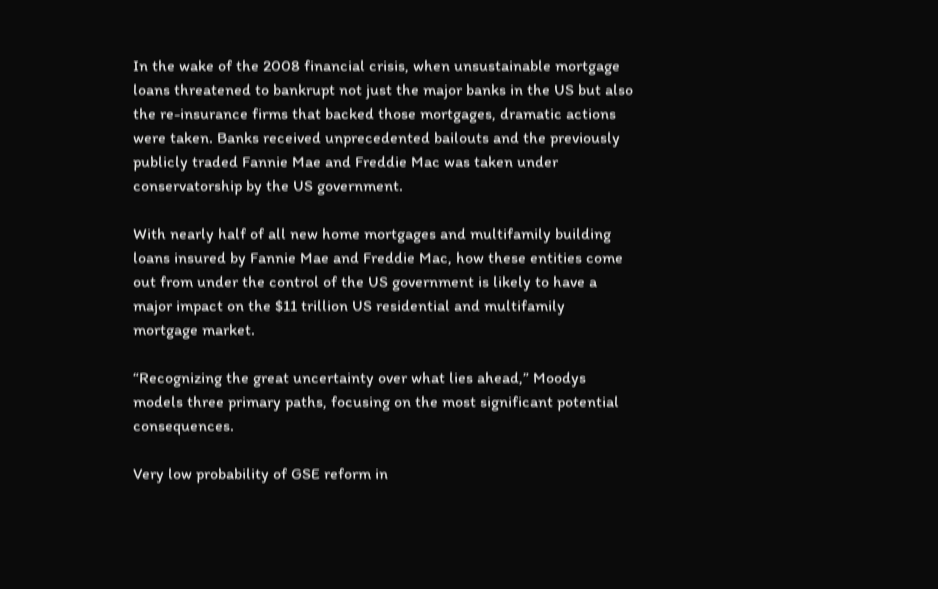In the wake of the 2008 financial crisis, when unsustainable mortgage loans threatened to bankrupt not just the major banks in the US but also the re-insurance firms that backed those mortgages, dramatic actions were taken. Banks received unprecedented bailouts and the previously publicly traded Fannie Mae and Freddie Mac was taken under conservatorship by the US government.

With nearly half of all new home mortgages and multifamily building loans insured by Fannie Mae and Freddie Mac, how these entities come out from under the control of the US government is likely to have a major impact on the $11 trillion US residential and multifamily mortgage market.

“Recognizing the great uncertainty over what lies ahead,” Moodys models three primary paths, focusing on the most significant potential consequences.

Very low probability of GSE reform in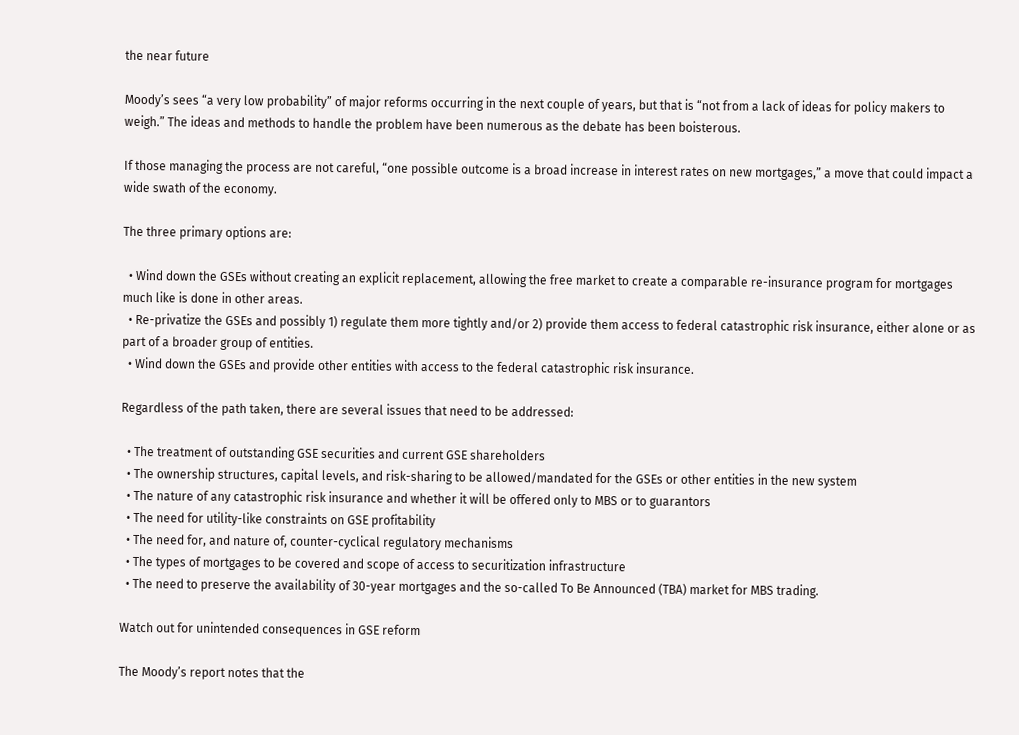the near future

Moody’s sees “a very low probability” of major reforms occurring in the next couple of years, but that is “not from a lack of ideas for policy makers to weigh.” The ideas and methods to handle the problem have been numerous as the debate has been boisterous.

If those managing the process are not careful, “one possible outcome is a broad increase in interest rates on new mortgages,” a move that could impact a wide swath of the economy.

The three primary options are:

  • Wind down the GSEs without creating an explicit replacement, allowing the free market to create a comparable re-insurance program for mortgages much like is done in other areas.
  • Re-privatize the GSEs and possibly 1) regulate them more tightly and/or 2) provide them access to federal catastrophic risk insurance, either alone or as part of a broader group of entities.
  • Wind down the GSEs and provide other entities with access to the federal catastrophic risk insurance.

Regardless of the path taken, there are several issues that need to be addressed:

  • The treatment of outstanding GSE securities and current GSE shareholders
  • The ownership structures, capital levels, and risk-sharing to be allowed/mandated for the GSEs or other entities in the new system
  • The nature of any catastrophic risk insurance and whether it will be offered only to MBS or to guarantors
  • The need for utility-like constraints on GSE profitability
  • The need for, and nature of, counter-cyclical regulatory mechanisms
  • The types of mortgages to be covered and scope of access to securitization infrastructure
  • The need to preserve the availability of 30-year mortgages and the so-called To Be Announced (TBA) market for MBS trading.

Watch out for unintended consequences in GSE reform

The Moody’s report notes that the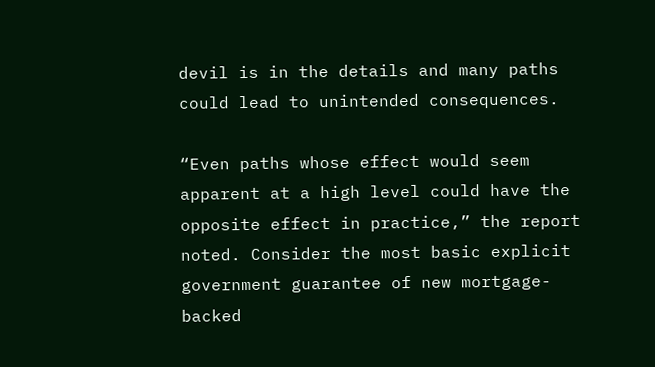devil is in the details and many paths could lead to unintended consequences.

“Even paths whose effect would seem apparent at a high level could have the opposite effect in practice,” the report noted. Consider the most basic explicit government guarantee of new mortgage-backed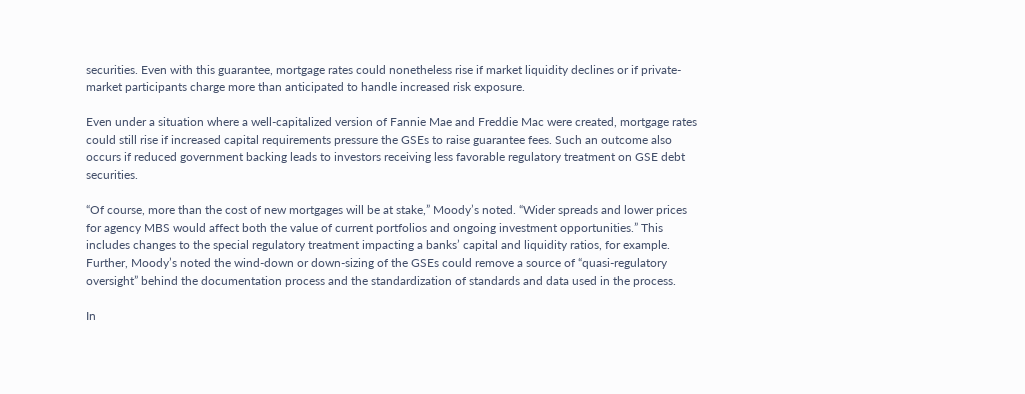securities. Even with this guarantee, mortgage rates could nonetheless rise if market liquidity declines or if private-market participants charge more than anticipated to handle increased risk exposure.

Even under a situation where a well-capitalized version of Fannie Mae and Freddie Mac were created, mortgage rates could still rise if increased capital requirements pressure the GSEs to raise guarantee fees. Such an outcome also occurs if reduced government backing leads to investors receiving less favorable regulatory treatment on GSE debt securities.

“Of course, more than the cost of new mortgages will be at stake,” Moody’s noted. “Wider spreads and lower prices for agency MBS would affect both the value of current portfolios and ongoing investment opportunities.” This includes changes to the special regulatory treatment impacting a banks’ capital and liquidity ratios, for example. Further, Moody’s noted the wind-down or down-sizing of the GSEs could remove a source of “quasi-regulatory oversight” behind the documentation process and the standardization of standards and data used in the process.

In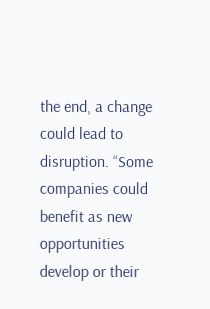the end, a change could lead to disruption. “Some companies could benefit as new opportunities develop or their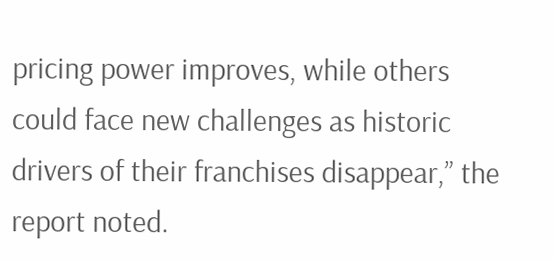pricing power improves, while others could face new challenges as historic drivers of their franchises disappear,” the report noted.